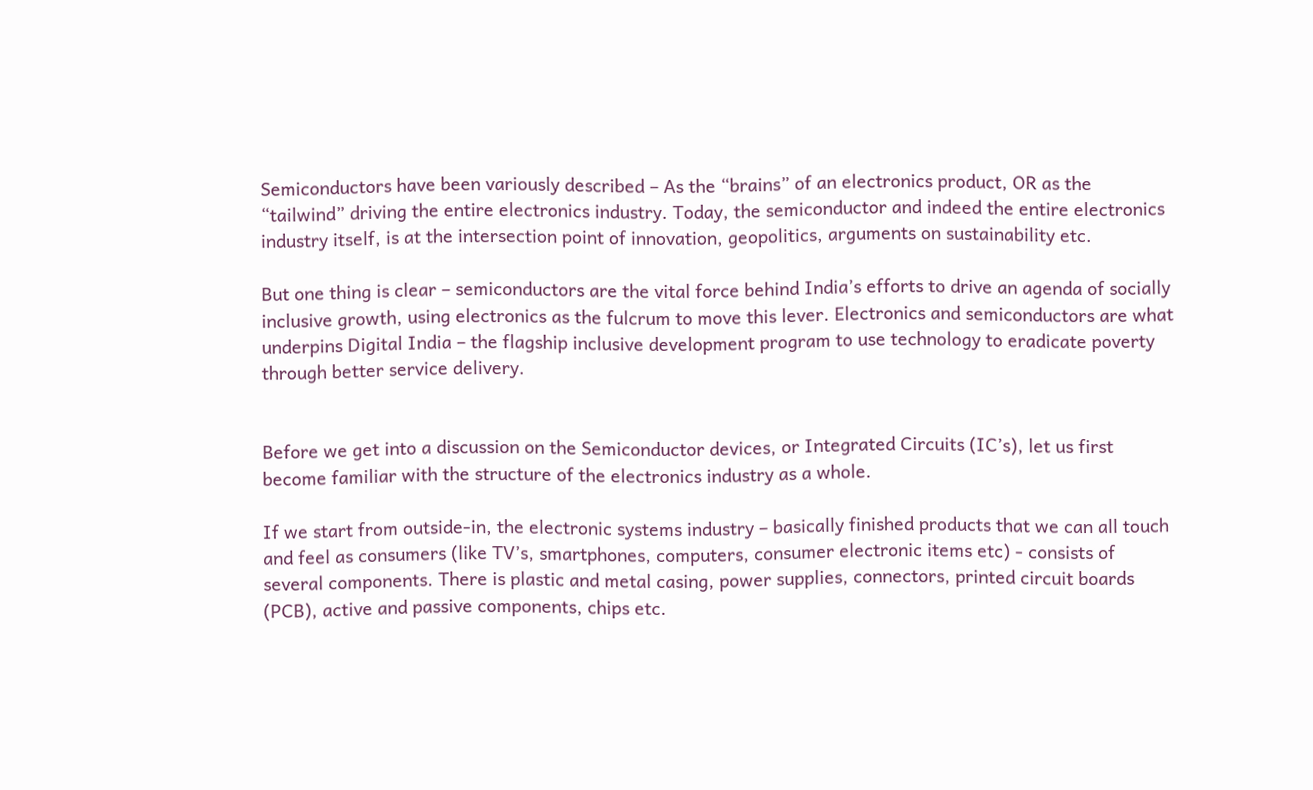Semiconductors have been variously described – As the “brains” of an electronics product, OR as the “tailwind” driving the entire electronics industry. Today, the semiconductor and indeed the entire electronics industry itself, is at the intersection point of innovation, geopolitics, arguments on sustainability etc.

But one thing is clear – semiconductors are the vital force behind India’s efforts to drive an agenda of socially inclusive growth, using electronics as the fulcrum to move this lever. Electronics and semiconductors are what underpins Digital India – the flagship inclusive development program to use technology to eradicate poverty through better service delivery.


Before we get into a discussion on the Semiconductor devices, or Integrated Circuits (IC’s), let us first become familiar with the structure of the electronics industry as a whole.

If we start from outside-in, the electronic systems industry – basically finished products that we can all touch and feel as consumers (like TV’s, smartphones, computers, consumer electronic items etc) - consists of several components. There is plastic and metal casing, power supplies, connectors, printed circuit boards (PCB), active and passive components, chips etc.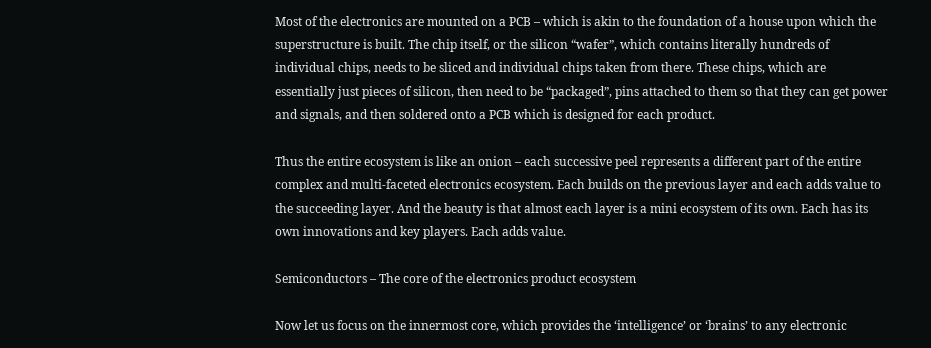Most of the electronics are mounted on a PCB – which is akin to the foundation of a house upon which the superstructure is built. The chip itself, or the silicon “wafer”, which contains literally hundreds of individual chips, needs to be sliced and individual chips taken from there. These chips, which are essentially just pieces of silicon, then need to be “packaged”, pins attached to them so that they can get power and signals, and then soldered onto a PCB which is designed for each product.

Thus the entire ecosystem is like an onion – each successive peel represents a different part of the entire complex and multi-faceted electronics ecosystem. Each builds on the previous layer and each adds value to the succeeding layer. And the beauty is that almost each layer is a mini ecosystem of its own. Each has its own innovations and key players. Each adds value.

Semiconductors – The core of the electronics product ecosystem

Now let us focus on the innermost core, which provides the ‘intelligence’ or ‘brains’ to any electronic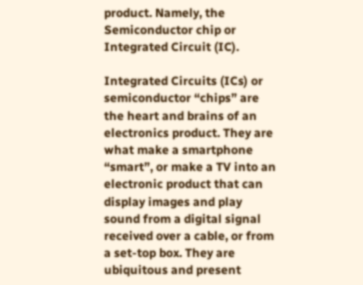product. Namely, the Semiconductor chip or Integrated Circuit (IC).

Integrated Circuits (ICs) or semiconductor “chips” are the heart and brains of an electronics product. They are what make a smartphone “smart”, or make a TV into an electronic product that can display images and play sound from a digital signal received over a cable, or from a set-top box. They are ubiquitous and present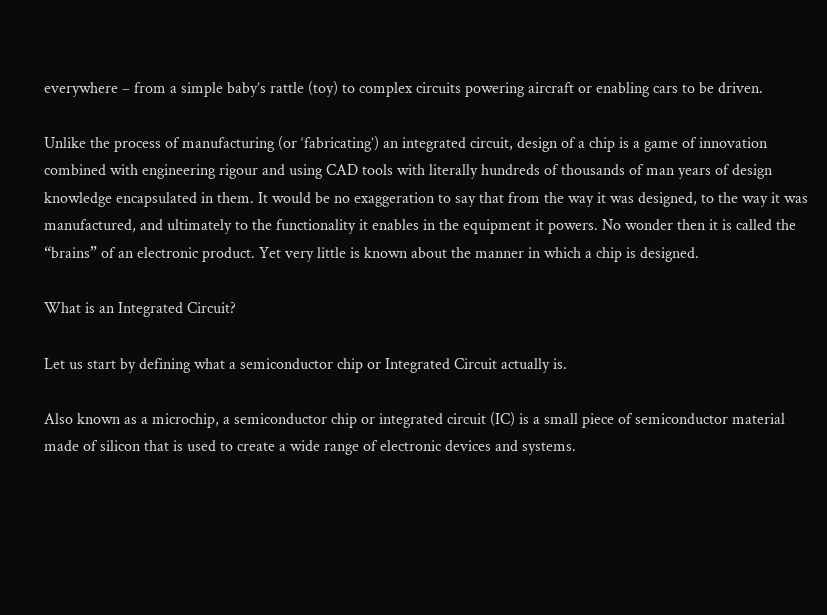everywhere – from a simple baby’s rattle (toy) to complex circuits powering aircraft or enabling cars to be driven.

Unlike the process of manufacturing (or ‘fabricating’) an integrated circuit, design of a chip is a game of innovation combined with engineering rigour and using CAD tools with literally hundreds of thousands of man years of design knowledge encapsulated in them. It would be no exaggeration to say that from the way it was designed, to the way it was manufactured, and ultimately to the functionality it enables in the equipment it powers. No wonder then it is called the “brains” of an electronic product. Yet very little is known about the manner in which a chip is designed.

What is an Integrated Circuit?

Let us start by defining what a semiconductor chip or Integrated Circuit actually is.

Also known as a microchip, a semiconductor chip or integrated circuit (IC) is a small piece of semiconductor material made of silicon that is used to create a wide range of electronic devices and systems.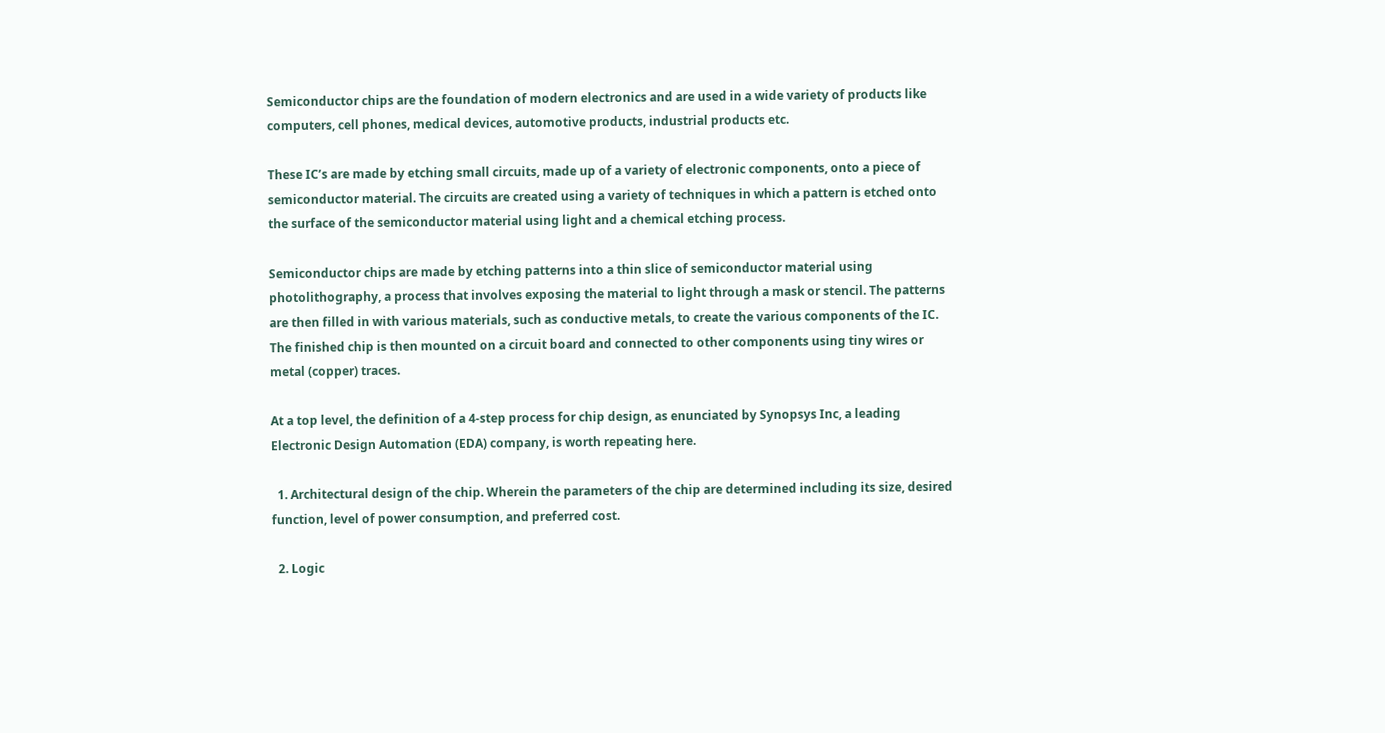Semiconductor chips are the foundation of modern electronics and are used in a wide variety of products like computers, cell phones, medical devices, automotive products, industrial products etc.

These IC’s are made by etching small circuits, made up of a variety of electronic components, onto a piece of semiconductor material. The circuits are created using a variety of techniques in which a pattern is etched onto the surface of the semiconductor material using light and a chemical etching process.

Semiconductor chips are made by etching patterns into a thin slice of semiconductor material using photolithography, a process that involves exposing the material to light through a mask or stencil. The patterns are then filled in with various materials, such as conductive metals, to create the various components of the IC. The finished chip is then mounted on a circuit board and connected to other components using tiny wires or metal (copper) traces.

At a top level, the definition of a 4-step process for chip design, as enunciated by Synopsys Inc, a leading Electronic Design Automation (EDA) company, is worth repeating here.

  1. Architectural design of the chip. Wherein the parameters of the chip are determined including its size, desired function, level of power consumption, and preferred cost.

  2. Logic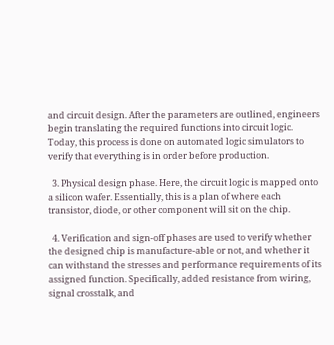and circuit design. After the parameters are outlined, engineers begin translating the required functions into circuit logic. Today, this process is done on automated logic simulators to verify that everything is in order before production.

  3. Physical design phase. Here, the circuit logic is mapped onto a silicon wafer. Essentially, this is a plan of where each transistor, diode, or other component will sit on the chip.

  4. Verification and sign-off phases are used to verify whether the designed chip is manufacture-able or not, and whether it can withstand the stresses and performance requirements of its assigned function. Specifically, added resistance from wiring, signal crosstalk, and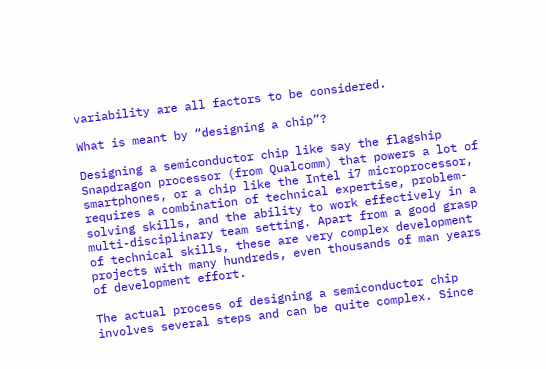variability are all factors to be considered.

What is meant by “designing a chip”?

Designing a semiconductor chip like say the flagship Snapdragon processor (from Qualcomm) that powers a lot of smartphones, or a chip like the Intel i7 microprocessor, requires a combination of technical expertise, problem- solving skills, and the ability to work effectively in a multi-disciplinary team setting. Apart from a good grasp of technical skills, these are very complex development projects with many hundreds, even thousands of man years of development effort.

The actual process of designing a semiconductor chip involves several steps and can be quite complex. Since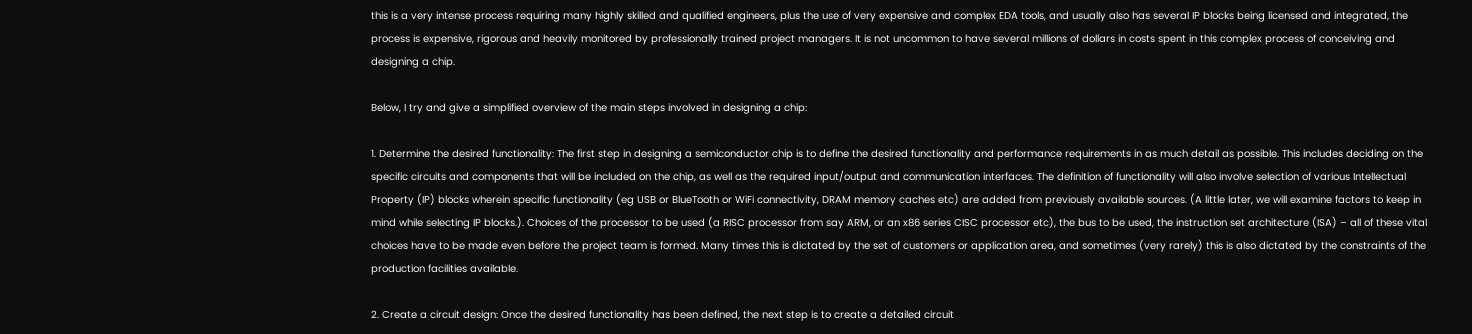this is a very intense process requiring many highly skilled and qualified engineers, plus the use of very expensive and complex EDA tools, and usually also has several IP blocks being licensed and integrated, the process is expensive, rigorous and heavily monitored by professionally trained project managers. It is not uncommon to have several millions of dollars in costs spent in this complex process of conceiving and designing a chip.

Below, I try and give a simplified overview of the main steps involved in designing a chip:

1. Determine the desired functionality: The first step in designing a semiconductor chip is to define the desired functionality and performance requirements in as much detail as possible. This includes deciding on the specific circuits and components that will be included on the chip, as well as the required input/output and communication interfaces. The definition of functionality will also involve selection of various Intellectual Property (IP) blocks wherein specific functionality (eg USB or BlueTooth or WiFi connectivity, DRAM memory caches etc) are added from previously available sources. (A little later, we will examine factors to keep in mind while selecting IP blocks.). Choices of the processor to be used (a RISC processor from say ARM, or an x86 series CISC processor etc), the bus to be used, the instruction set architecture (ISA) – all of these vital choices have to be made even before the project team is formed. Many times this is dictated by the set of customers or application area, and sometimes (very rarely) this is also dictated by the constraints of the production facilities available.

2. Create a circuit design: Once the desired functionality has been defined, the next step is to create a detailed circuit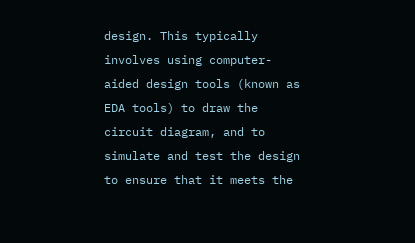design. This typically involves using computer- aided design tools (known as EDA tools) to draw the circuit diagram, and to simulate and test the design to ensure that it meets the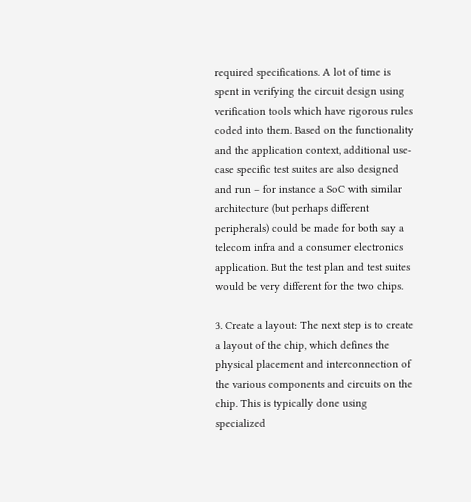required specifications. A lot of time is spent in verifying the circuit design using verification tools which have rigorous rules coded into them. Based on the functionality and the application context, additional use-case specific test suites are also designed and run – for instance a SoC with similar architecture (but perhaps different peripherals) could be made for both say a telecom infra and a consumer electronics application. But the test plan and test suites would be very different for the two chips.

3. Create a layout: The next step is to create a layout of the chip, which defines the physical placement and interconnection of the various components and circuits on the chip. This is typically done using specialized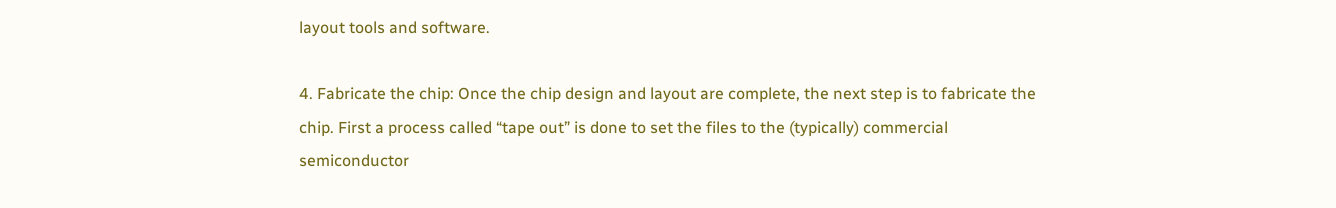layout tools and software.

4. Fabricate the chip: Once the chip design and layout are complete, the next step is to fabricate the chip. First a process called “tape out” is done to set the files to the (typically) commercial semiconductor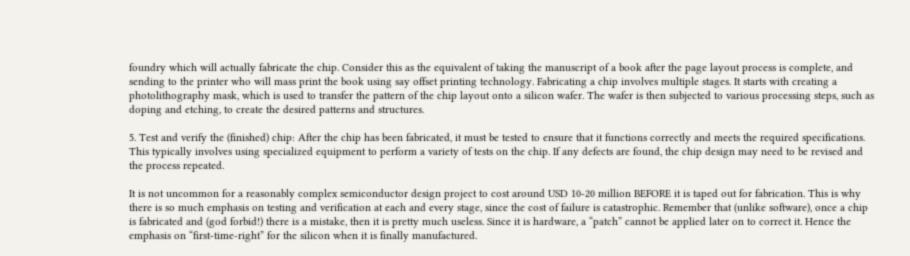foundry which will actually fabricate the chip. Consider this as the equivalent of taking the manuscript of a book after the page layout process is complete, and sending to the printer who will mass print the book using say offset printing technology. Fabricating a chip involves multiple stages. It starts with creating a photolithography mask, which is used to transfer the pattern of the chip layout onto a silicon wafer. The wafer is then subjected to various processing steps, such as doping and etching, to create the desired patterns and structures.

5. Test and verify the (finished) chip: After the chip has been fabricated, it must be tested to ensure that it functions correctly and meets the required specifications. This typically involves using specialized equipment to perform a variety of tests on the chip. If any defects are found, the chip design may need to be revised and the process repeated.

It is not uncommon for a reasonably complex semiconductor design project to cost around USD 10-20 million BEFORE it is taped out for fabrication. This is why there is so much emphasis on testing and verification at each and every stage, since the cost of failure is catastrophic. Remember that (unlike software), once a chip is fabricated and (god forbid!) there is a mistake, then it is pretty much useless. Since it is hardware, a “patch” cannot be applied later on to correct it. Hence the emphasis on “first-time-right” for the silicon when it is finally manufactured.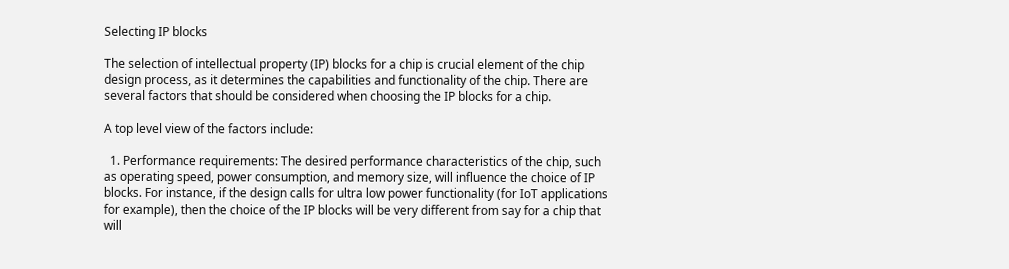Selecting IP blocks

The selection of intellectual property (IP) blocks for a chip is crucial element of the chip design process, as it determines the capabilities and functionality of the chip. There are several factors that should be considered when choosing the IP blocks for a chip.

A top level view of the factors include:

  1. Performance requirements: The desired performance characteristics of the chip, such as operating speed, power consumption, and memory size, will influence the choice of IP blocks. For instance, if the design calls for ultra low power functionality (for IoT applications for example), then the choice of the IP blocks will be very different from say for a chip that will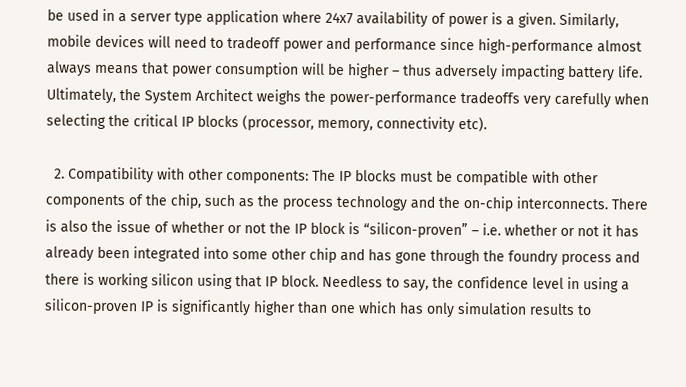be used in a server type application where 24x7 availability of power is a given. Similarly, mobile devices will need to tradeoff power and performance since high-performance almost always means that power consumption will be higher – thus adversely impacting battery life. Ultimately, the System Architect weighs the power-performance tradeoffs very carefully when selecting the critical IP blocks (processor, memory, connectivity etc).

  2. Compatibility with other components: The IP blocks must be compatible with other components of the chip, such as the process technology and the on-chip interconnects. There is also the issue of whether or not the IP block is “silicon-proven” – i.e. whether or not it has already been integrated into some other chip and has gone through the foundry process and there is working silicon using that IP block. Needless to say, the confidence level in using a silicon-proven IP is significantly higher than one which has only simulation results to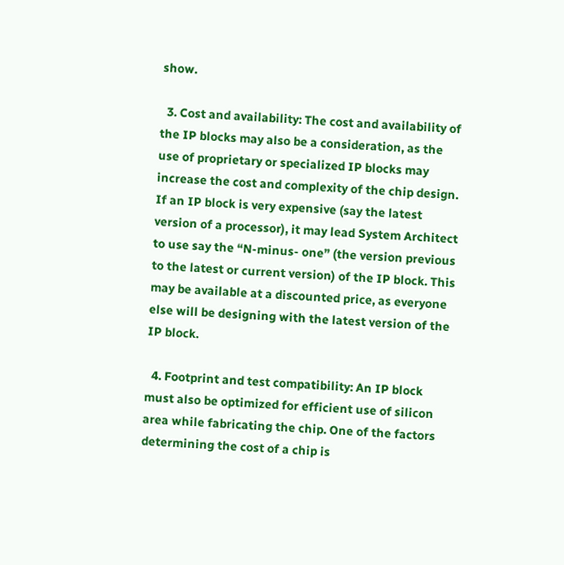show.

  3. Cost and availability: The cost and availability of the IP blocks may also be a consideration, as the use of proprietary or specialized IP blocks may increase the cost and complexity of the chip design. If an IP block is very expensive (say the latest version of a processor), it may lead System Architect to use say the “N-minus- one” (the version previous to the latest or current version) of the IP block. This may be available at a discounted price, as everyone else will be designing with the latest version of the IP block.

  4. Footprint and test compatibility: An IP block must also be optimized for efficient use of silicon area while fabricating the chip. One of the factors determining the cost of a chip is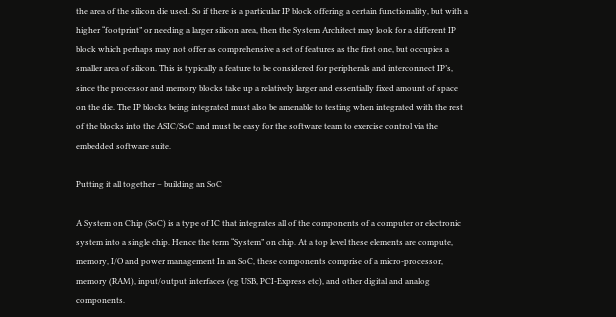the area of the silicon die used. So if there is a particular IP block offering a certain functionality, but with a higher “footprint” or needing a larger silicon area, then the System Architect may look for a different IP block which perhaps may not offer as comprehensive a set of features as the first one, but occupies a smaller area of silicon. This is typically a feature to be considered for peripherals and interconnect IP’s, since the processor and memory blocks take up a relatively larger and essentially fixed amount of space on the die. The IP blocks being integrated must also be amenable to testing when integrated with the rest of the blocks into the ASIC/SoC and must be easy for the software team to exercise control via the embedded software suite.

Putting it all together – building an SoC

A System on Chip (SoC) is a type of IC that integrates all of the components of a computer or electronic system into a single chip. Hence the term “System” on chip. At a top level these elements are compute, memory, I/O and power management In an SoC, these components comprise of a micro-processor, memory (RAM), input/output interfaces (eg USB, PCI-Express etc), and other digital and analog components.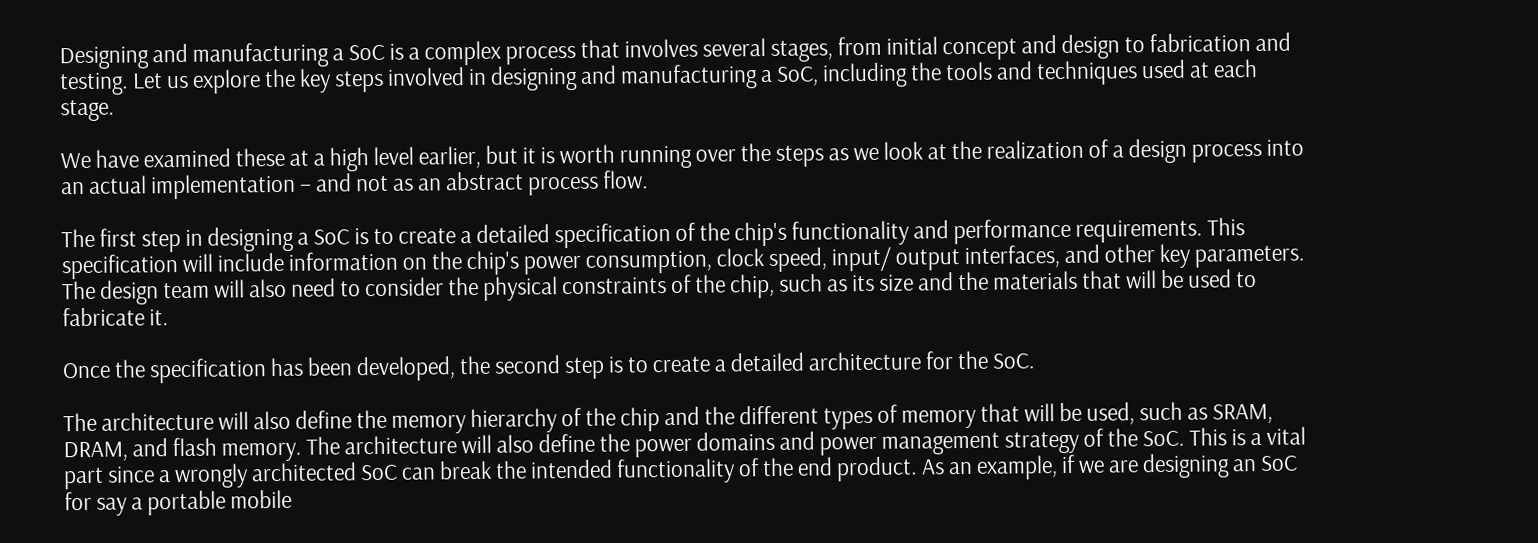Designing and manufacturing a SoC is a complex process that involves several stages, from initial concept and design to fabrication and testing. Let us explore the key steps involved in designing and manufacturing a SoC, including the tools and techniques used at each stage.

We have examined these at a high level earlier, but it is worth running over the steps as we look at the realization of a design process into an actual implementation – and not as an abstract process flow.

The first step in designing a SoC is to create a detailed specification of the chip's functionality and performance requirements. This specification will include information on the chip's power consumption, clock speed, input/ output interfaces, and other key parameters. The design team will also need to consider the physical constraints of the chip, such as its size and the materials that will be used to fabricate it.

Once the specification has been developed, the second step is to create a detailed architecture for the SoC.

The architecture will also define the memory hierarchy of the chip and the different types of memory that will be used, such as SRAM, DRAM, and flash memory. The architecture will also define the power domains and power management strategy of the SoC. This is a vital part since a wrongly architected SoC can break the intended functionality of the end product. As an example, if we are designing an SoC for say a portable mobile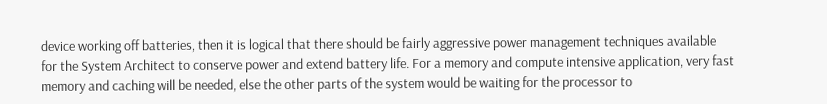device working off batteries, then it is logical that there should be fairly aggressive power management techniques available for the System Architect to conserve power and extend battery life. For a memory and compute intensive application, very fast memory and caching will be needed, else the other parts of the system would be waiting for the processor to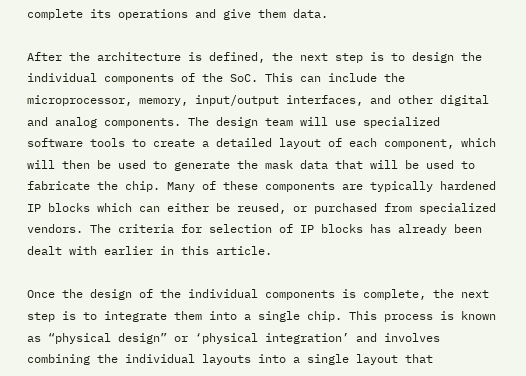complete its operations and give them data.

After the architecture is defined, the next step is to design the individual components of the SoC. This can include the microprocessor, memory, input/output interfaces, and other digital and analog components. The design team will use specialized software tools to create a detailed layout of each component, which will then be used to generate the mask data that will be used to fabricate the chip. Many of these components are typically hardened IP blocks which can either be reused, or purchased from specialized vendors. The criteria for selection of IP blocks has already been dealt with earlier in this article.

Once the design of the individual components is complete, the next step is to integrate them into a single chip. This process is known as “physical design” or ‘physical integration’ and involves combining the individual layouts into a single layout that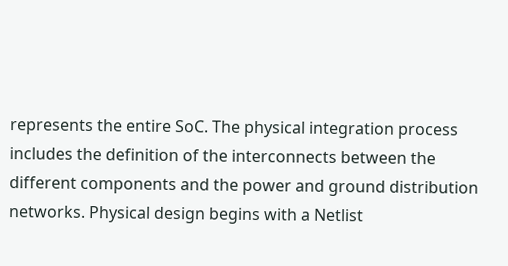represents the entire SoC. The physical integration process includes the definition of the interconnects between the different components and the power and ground distribution networks. Physical design begins with a Netlist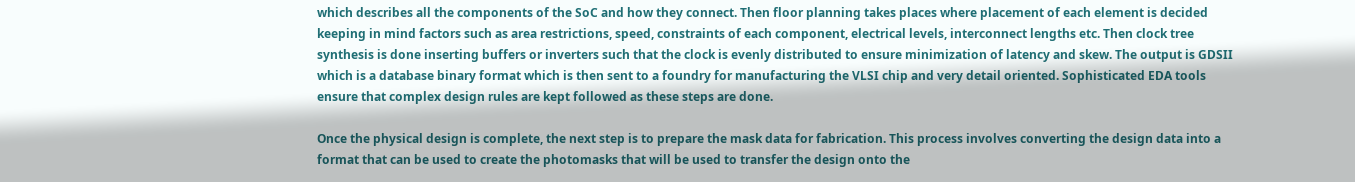which describes all the components of the SoC and how they connect. Then floor planning takes places where placement of each element is decided keeping in mind factors such as area restrictions, speed, constraints of each component, electrical levels, interconnect lengths etc. Then clock tree synthesis is done inserting buffers or inverters such that the clock is evenly distributed to ensure minimization of latency and skew. The output is GDSII which is a database binary format which is then sent to a foundry for manufacturing the VLSI chip and very detail oriented. Sophisticated EDA tools ensure that complex design rules are kept followed as these steps are done.

Once the physical design is complete, the next step is to prepare the mask data for fabrication. This process involves converting the design data into a format that can be used to create the photomasks that will be used to transfer the design onto the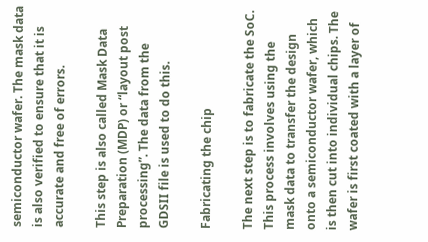semiconductor wafer. The mask data is also verified to ensure that it is accurate and free of errors.

This step is also called Mask Data Preparation (MDP) or “layout post processing”. The data from the GDSII file is used to do this.

Fabricating the chip

The next step is to fabricate the SoC. This process involves using the mask data to transfer the design onto a semiconductor wafer, which is then cut into individual chips. The wafer is first coated with a layer of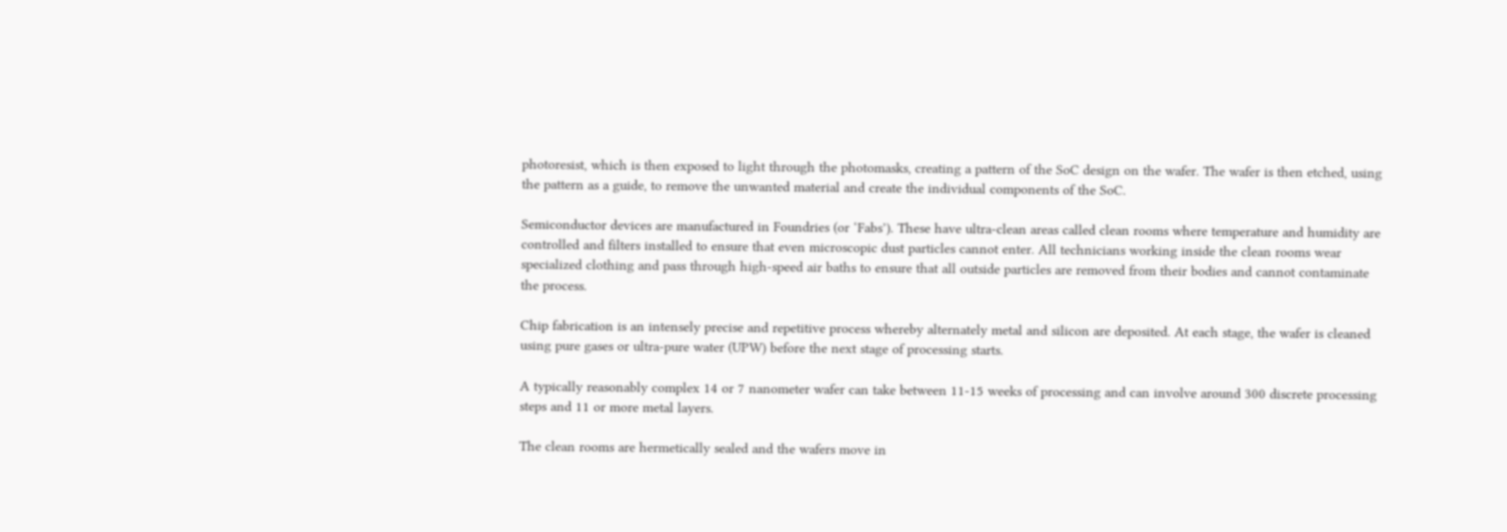photoresist, which is then exposed to light through the photomasks, creating a pattern of the SoC design on the wafer. The wafer is then etched, using the pattern as a guide, to remove the unwanted material and create the individual components of the SoC.

Semiconductor devices are manufactured in Foundries (or ‘Fabs’). These have ultra-clean areas called clean rooms where temperature and humidity are controlled and filters installed to ensure that even microscopic dust particles cannot enter. All technicians working inside the clean rooms wear specialized clothing and pass through high-speed air baths to ensure that all outside particles are removed from their bodies and cannot contaminate the process.

Chip fabrication is an intensely precise and repetitive process whereby alternately metal and silicon are deposited. At each stage, the wafer is cleaned using pure gases or ultra-pure water (UPW) before the next stage of processing starts.

A typically reasonably complex 14 or 7 nanometer wafer can take between 11-15 weeks of processing and can involve around 300 discrete processing steps and 11 or more metal layers.

The clean rooms are hermetically sealed and the wafers move in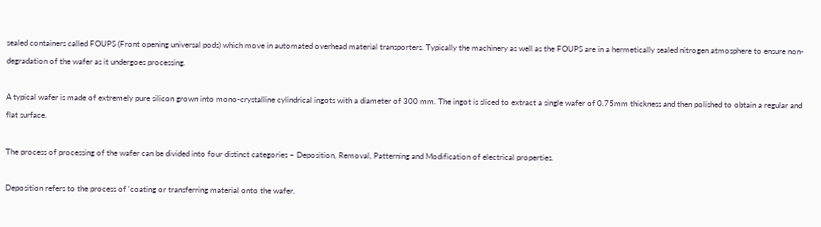sealed containers called FOUPS (Front opening universal pods) which move in automated overhead material transporters. Typically the machinery as well as the FOUPS are in a hermetically sealed nitrogen atmosphere to ensure non-degradation of the wafer as it undergoes processing.

A typical wafer is made of extremely pure silicon grown into mono-crystalline cylindrical ingots with a diameter of 300 mm. The ingot is sliced to extract a single wafer of 0.75mm thickness and then polished to obtain a regular and flat surface.

The process of processing of the wafer can be divided into four distinct categories – Deposition, Removal, Patterning and Modification of electrical properties.

Deposition refers to the process of ‘coating or transferring material onto the wafer.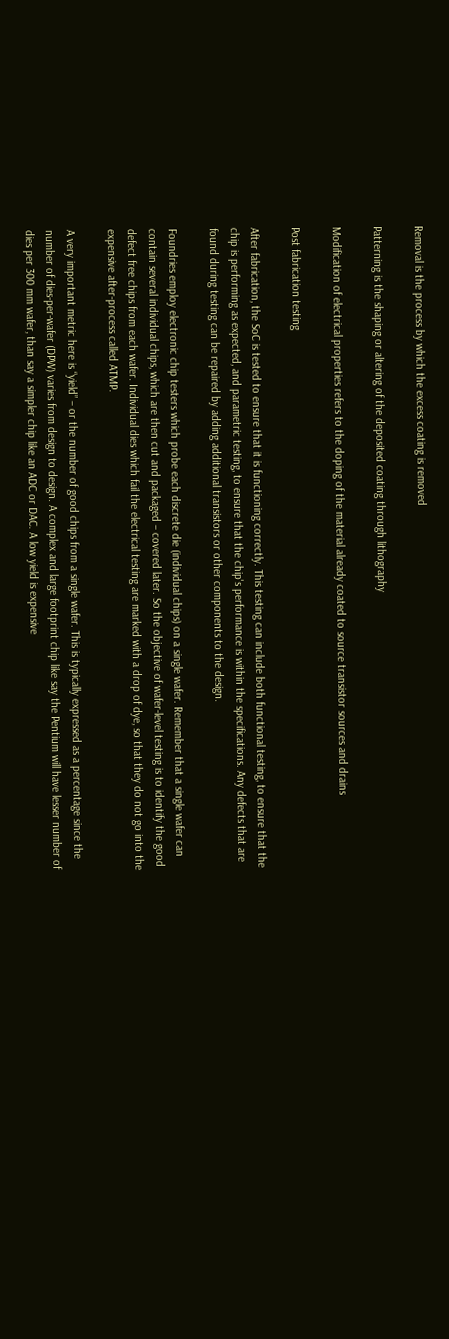Removal is the process by which the excess coating is removed

Patterning is the shaping or altering of the deposited coating through lithography

Modification of electrical properties refers to the doping of the material already coated to source transistor sources and drains

Post fabrication testing

After fabrication, the SoC is tested to ensure that it is functioning correctly. This testing can include both functional testing, to ensure that the chip is performing as expected, and parametric testing, to ensure that the chip's performance is within the specifications. Any defects that are found during testing can be repaired by adding additional transistors or other components to the design.

Foundries employ electronic chip testers which probe each discrete die (individual chips) on a single wafer. Remember that a single wafer can contain several individual chips, which are then cut and packaged – covered later. So the objective of wafer-level testing is to identify the good defect free chips from each wafer. Individual dies which fail the electrical testing are marked with a drop of dye, so that they do not go into the expensive after-process called ATMP.

A very important metric here is “yield” – or the number of good chips from a single wafer. This is typically expressed as a percentage since the number of dies-per-wafer (DPW) varies from design to design. A complex and large footprint chip like say the Pentium will have lesser number of dies per 300 mm wafer, than say a simpler chip like an ADC or DAC. A low yield is expensive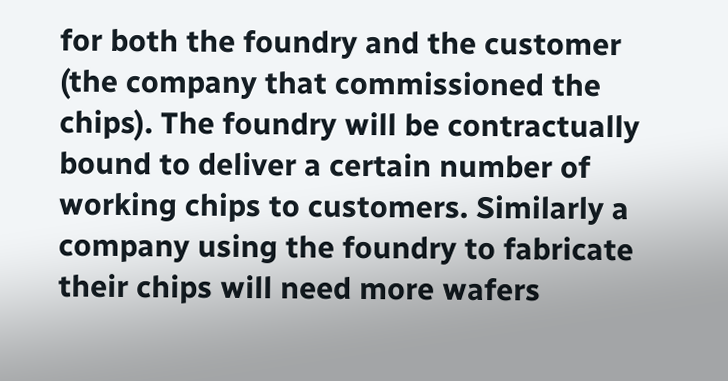for both the foundry and the customer (the company that commissioned the chips). The foundry will be contractually bound to deliver a certain number of working chips to customers. Similarly a company using the foundry to fabricate their chips will need more wafers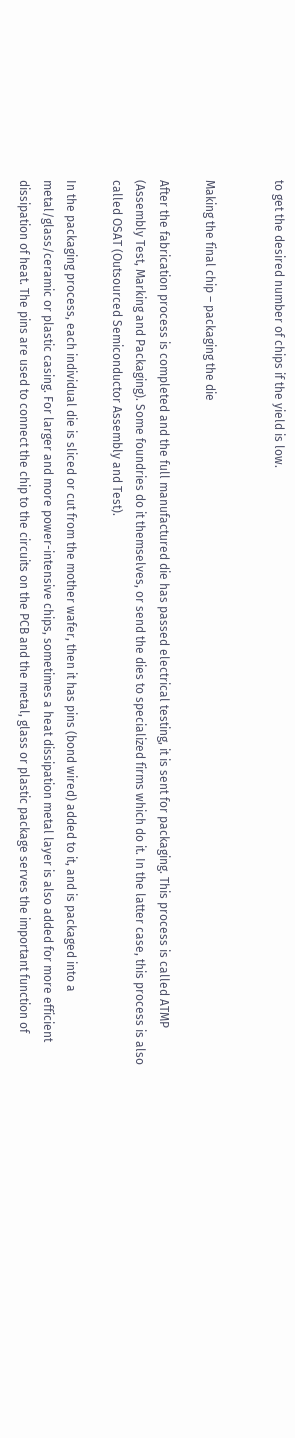to get the desired number of chips if the yield is low.


Making the final chip – packaging the die

After the fabrication process is completed and the full manufactured die has passed electrical testing, it is sent for packaging. This process is called ATMP (Assembly Test, Marking and Packaging). Some foundries do it themselves, or send the dies to specialized firms which do it. In the latter case, this process is also called OSAT (Outsourced Semiconductor Assembly and Test).

In the packaging process, each individual die is sliced or cut from the mother wafer, then it has pins (bond wired) added to it, and is packaged into a metal/glass/ceramic or plastic casing. For larger and more power-intensive chips, sometimes a heat dissipation metal layer is also added for more efficient dissipation of heat. The pins are used to connect the chip to the circuits on the PCB and the metal, glass or plastic package serves the important function of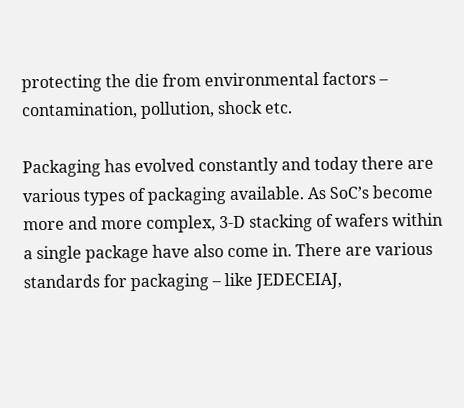protecting the die from environmental factors – contamination, pollution, shock etc.

Packaging has evolved constantly and today there are various types of packaging available. As SoC’s become more and more complex, 3-D stacking of wafers within a single package have also come in. There are various standards for packaging – like JEDECEIAJ,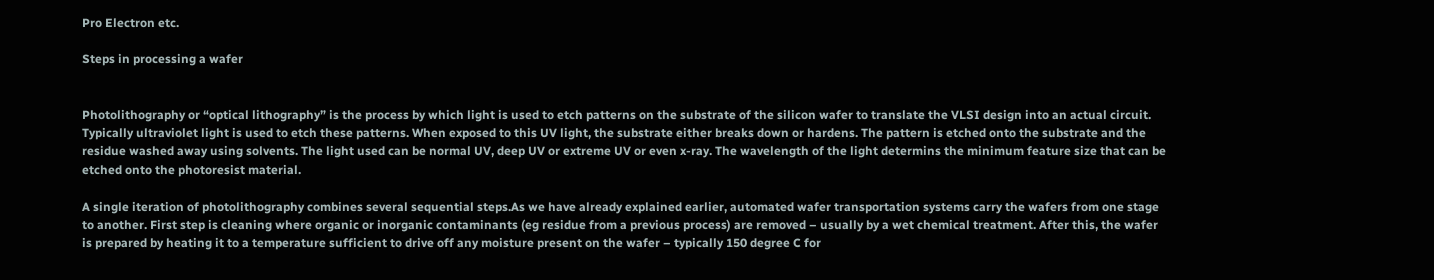Pro Electron etc.

Steps in processing a wafer


Photolithography or “optical lithography” is the process by which light is used to etch patterns on the substrate of the silicon wafer to translate the VLSI design into an actual circuit. Typically ultraviolet light is used to etch these patterns. When exposed to this UV light, the substrate either breaks down or hardens. The pattern is etched onto the substrate and the residue washed away using solvents. The light used can be normal UV, deep UV or extreme UV or even x-ray. The wavelength of the light determins the minimum feature size that can be etched onto the photoresist material.

A single iteration of photolithography combines several sequential steps.As we have already explained earlier, automated wafer transportation systems carry the wafers from one stage to another. First step is cleaning where organic or inorganic contaminants (eg residue from a previous process) are removed – usually by a wet chemical treatment. After this, the wafer is prepared by heating it to a temperature sufficient to drive off any moisture present on the wafer – typically 150 degree C for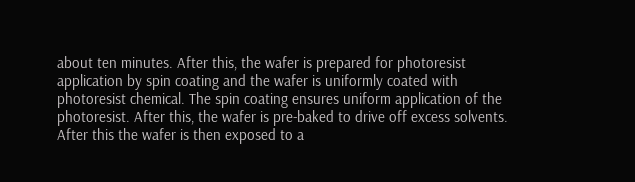about ten minutes. After this, the wafer is prepared for photoresist application by spin coating and the wafer is uniformly coated with photoresist chemical. The spin coating ensures uniform application of the photoresist. After this, the wafer is pre-baked to drive off excess solvents. After this the wafer is then exposed to a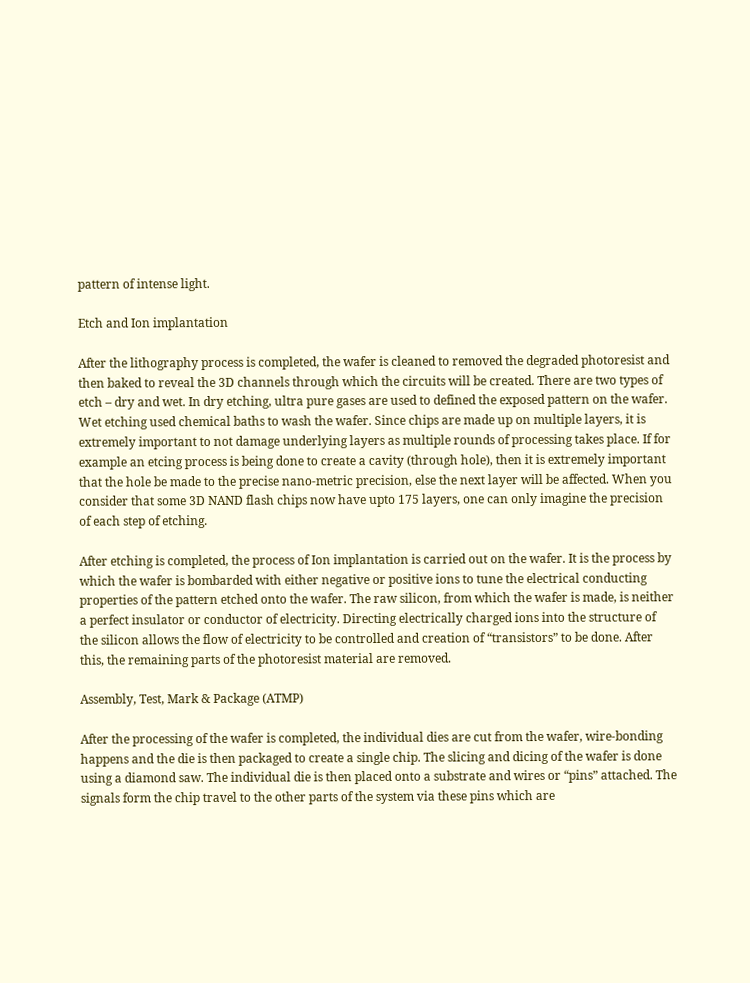pattern of intense light.

Etch and Ion implantation

After the lithography process is completed, the wafer is cleaned to removed the degraded photoresist and then baked to reveal the 3D channels through which the circuits will be created. There are two types of etch – dry and wet. In dry etching, ultra pure gases are used to defined the exposed pattern on the wafer. Wet etching used chemical baths to wash the wafer. Since chips are made up on multiple layers, it is extremely important to not damage underlying layers as multiple rounds of processing takes place. If for example an etcing process is being done to create a cavity (through hole), then it is extremely important that the hole be made to the precise nano-metric precision, else the next layer will be affected. When you consider that some 3D NAND flash chips now have upto 175 layers, one can only imagine the precision of each step of etching.

After etching is completed, the process of Ion implantation is carried out on the wafer. It is the process by which the wafer is bombarded with either negative or positive ions to tune the electrical conducting properties of the pattern etched onto the wafer. The raw silicon, from which the wafer is made, is neither a perfect insulator or conductor of electricity. Directing electrically charged ions into the structure of the silicon allows the flow of electricity to be controlled and creation of “transistors” to be done. After this, the remaining parts of the photoresist material are removed.

Assembly, Test, Mark & Package (ATMP)

After the processing of the wafer is completed, the individual dies are cut from the wafer, wire-bonding happens and the die is then packaged to create a single chip. The slicing and dicing of the wafer is done using a diamond saw. The individual die is then placed onto a substrate and wires or “pins” attached. The signals form the chip travel to the other parts of the system via these pins which are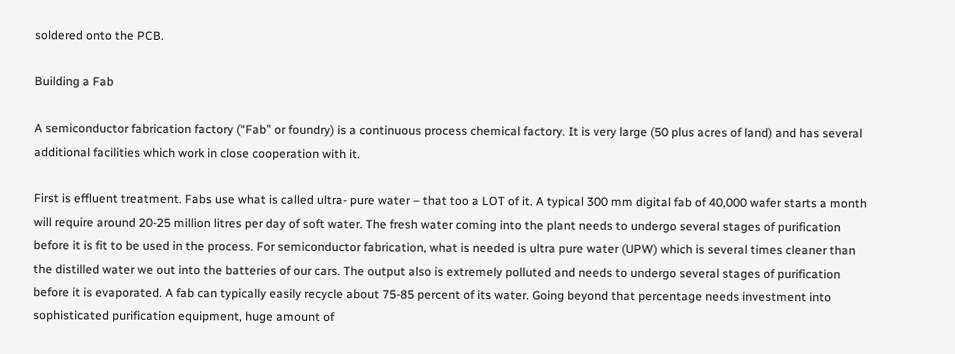soldered onto the PCB.

Building a Fab

A semiconductor fabrication factory (“Fab” or foundry) is a continuous process chemical factory. It is very large (50 plus acres of land) and has several additional facilities which work in close cooperation with it.

First is effluent treatment. Fabs use what is called ultra- pure water – that too a LOT of it. A typical 300 mm digital fab of 40,000 wafer starts a month will require around 20-25 million litres per day of soft water. The fresh water coming into the plant needs to undergo several stages of purification before it is fit to be used in the process. For semiconductor fabrication, what is needed is ultra pure water (UPW) which is several times cleaner than the distilled water we out into the batteries of our cars. The output also is extremely polluted and needs to undergo several stages of purification before it is evaporated. A fab can typically easily recycle about 75-85 percent of its water. Going beyond that percentage needs investment into sophisticated purification equipment, huge amount of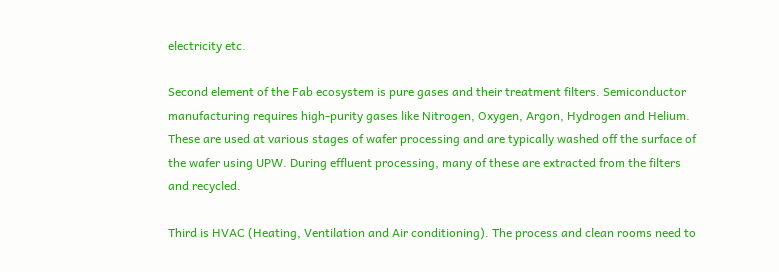electricity etc.

Second element of the Fab ecosystem is pure gases and their treatment filters. Semiconductor manufacturing requires high-purity gases like Nitrogen, Oxygen, Argon, Hydrogen and Helium. These are used at various stages of wafer processing and are typically washed off the surface of the wafer using UPW. During effluent processing, many of these are extracted from the filters and recycled.

Third is HVAC (Heating, Ventilation and Air conditioning). The process and clean rooms need to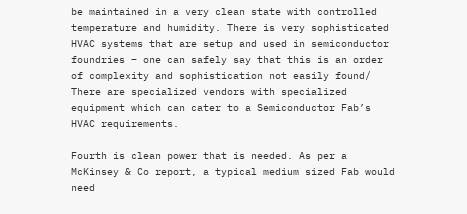be maintained in a very clean state with controlled temperature and humidity. There is very sophisticated HVAC systems that are setup and used in semiconductor foundries – one can safely say that this is an order of complexity and sophistication not easily found/ There are specialized vendors with specialized equipment which can cater to a Semiconductor Fab’s HVAC requirements.

Fourth is clean power that is needed. As per a McKinsey & Co report, a typical medium sized Fab would need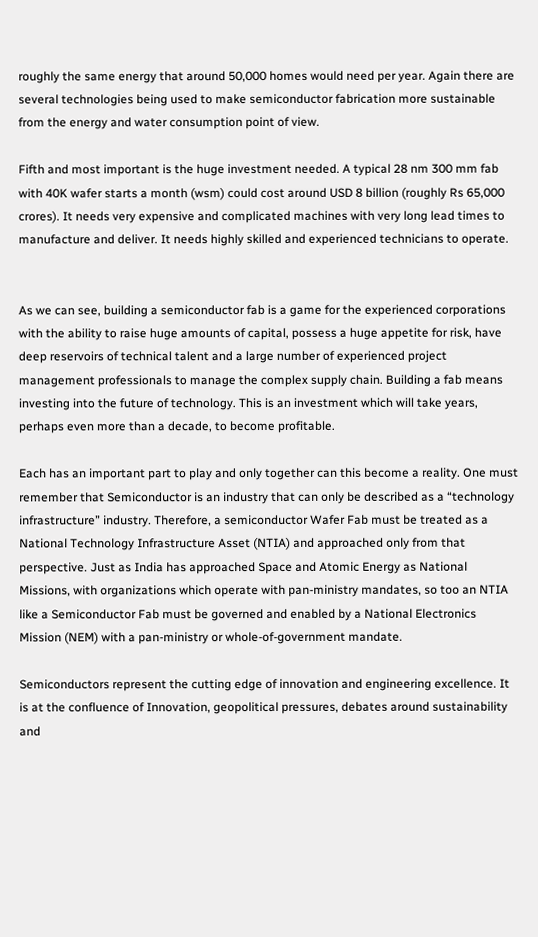roughly the same energy that around 50,000 homes would need per year. Again there are several technologies being used to make semiconductor fabrication more sustainable from the energy and water consumption point of view.

Fifth and most important is the huge investment needed. A typical 28 nm 300 mm fab with 40K wafer starts a month (wsm) could cost around USD 8 billion (roughly Rs 65,000 crores). It needs very expensive and complicated machines with very long lead times to manufacture and deliver. It needs highly skilled and experienced technicians to operate.


As we can see, building a semiconductor fab is a game for the experienced corporations with the ability to raise huge amounts of capital, possess a huge appetite for risk, have deep reservoirs of technical talent and a large number of experienced project management professionals to manage the complex supply chain. Building a fab means investing into the future of technology. This is an investment which will take years, perhaps even more than a decade, to become profitable.

Each has an important part to play and only together can this become a reality. One must remember that Semiconductor is an industry that can only be described as a “technology infrastructure” industry. Therefore, a semiconductor Wafer Fab must be treated as a National Technology Infrastructure Asset (NTIA) and approached only from that perspective. Just as India has approached Space and Atomic Energy as National Missions, with organizations which operate with pan-ministry mandates, so too an NTIA like a Semiconductor Fab must be governed and enabled by a National Electronics Mission (NEM) with a pan-ministry or whole-of-government mandate.

Semiconductors represent the cutting edge of innovation and engineering excellence. It is at the confluence of Innovation, geopolitical pressures, debates around sustainability and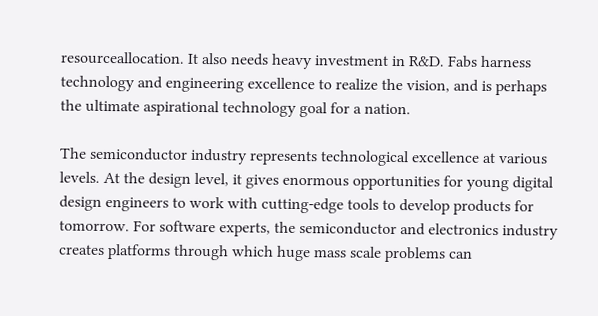resourceallocation. It also needs heavy investment in R&D. Fabs harness technology and engineering excellence to realize the vision, and is perhaps the ultimate aspirational technology goal for a nation.

The semiconductor industry represents technological excellence at various levels. At the design level, it gives enormous opportunities for young digital design engineers to work with cutting-edge tools to develop products for tomorrow. For software experts, the semiconductor and electronics industry creates platforms through which huge mass scale problems can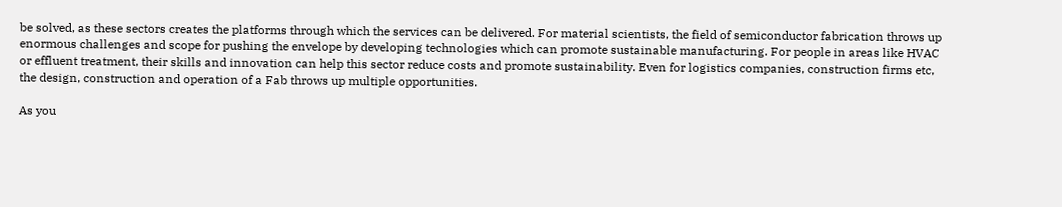be solved, as these sectors creates the platforms through which the services can be delivered. For material scientists, the field of semiconductor fabrication throws up enormous challenges and scope for pushing the envelope by developing technologies which can promote sustainable manufacturing. For people in areas like HVAC or effluent treatment, their skills and innovation can help this sector reduce costs and promote sustainability. Even for logistics companies, construction firms etc, the design, construction and operation of a Fab throws up multiple opportunities.

As you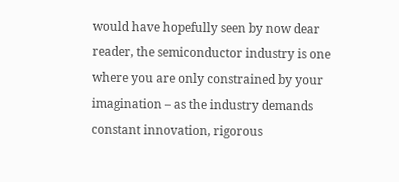would have hopefully seen by now dear reader, the semiconductor industry is one where you are only constrained by your imagination – as the industry demands constant innovation, rigorous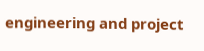engineering and project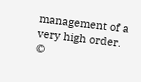management of a very high order. ©